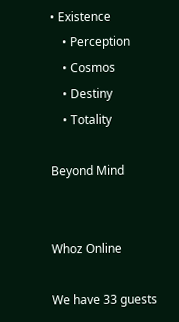• Existence
    • Perception
    • Cosmos
    • Destiny
    • Totality

Beyond Mind


Whoz Online

We have 33 guests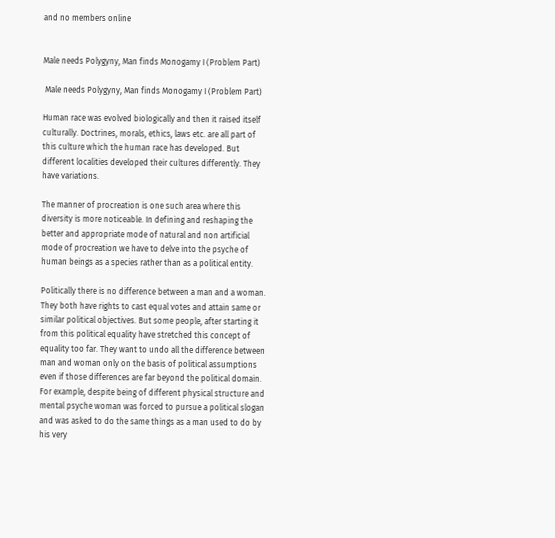and no members online


Male needs Polygyny, Man finds Monogamy I (Problem Part)

 Male needs Polygyny, Man finds Monogamy I (Problem Part)

Human race was evolved biologically and then it raised itself culturally. Doctrines, morals, ethics, laws etc. are all part of this culture which the human race has developed. But different localities developed their cultures differently. They have variations.

The manner of procreation is one such area where this diversity is more noticeable. In defining and reshaping the better and appropriate mode of natural and non artificial mode of procreation we have to delve into the psyche of human beings as a species rather than as a political entity.

Politically there is no difference between a man and a woman. They both have rights to cast equal votes and attain same or similar political objectives. But some people, after starting it from this political equality have stretched this concept of equality too far. They want to undo all the difference between man and woman only on the basis of political assumptions even if those differences are far beyond the political domain. For example, despite being of different physical structure and mental psyche woman was forced to pursue a political slogan and was asked to do the same things as a man used to do by his very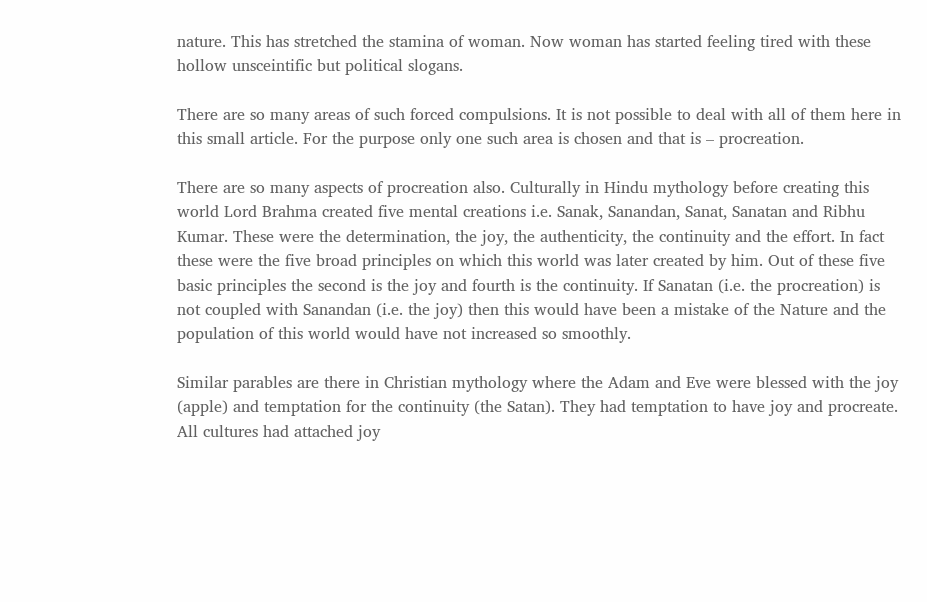nature. This has stretched the stamina of woman. Now woman has started feeling tired with these hollow unsceintific but political slogans.

There are so many areas of such forced compulsions. It is not possible to deal with all of them here in this small article. For the purpose only one such area is chosen and that is – procreation.

There are so many aspects of procreation also. Culturally in Hindu mythology before creating this world Lord Brahma created five mental creations i.e. Sanak, Sanandan, Sanat, Sanatan and Ribhu Kumar. These were the determination, the joy, the authenticity, the continuity and the effort. In fact these were the five broad principles on which this world was later created by him. Out of these five basic principles the second is the joy and fourth is the continuity. If Sanatan (i.e. the procreation) is not coupled with Sanandan (i.e. the joy) then this would have been a mistake of the Nature and the population of this world would have not increased so smoothly.

Similar parables are there in Christian mythology where the Adam and Eve were blessed with the joy (apple) and temptation for the continuity (the Satan). They had temptation to have joy and procreate. All cultures had attached joy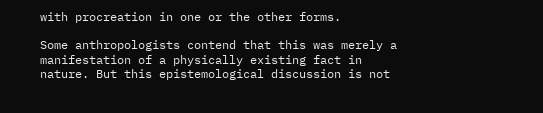with procreation in one or the other forms.

Some anthropologists contend that this was merely a manifestation of a physically existing fact in nature. But this epistemological discussion is not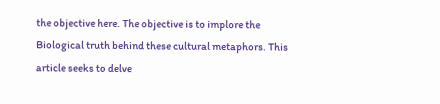the objective here. The objective is to implore the Biological truth behind these cultural metaphors. This article seeks to delve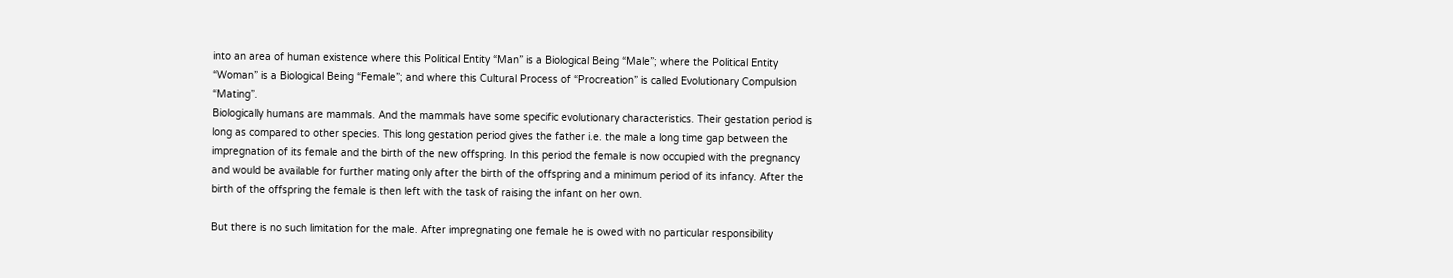into an area of human existence where this Political Entity “Man” is a Biological Being “Male”; where the Political Entity “Woman” is a Biological Being “Female”; and where this Cultural Process of “Procreation” is called Evolutionary Compulsion “Mating”.
Biologically humans are mammals. And the mammals have some specific evolutionary characteristics. Their gestation period is long as compared to other species. This long gestation period gives the father i.e. the male a long time gap between the impregnation of its female and the birth of the new offspring. In this period the female is now occupied with the pregnancy and would be available for further mating only after the birth of the offspring and a minimum period of its infancy. After the birth of the offspring the female is then left with the task of raising the infant on her own.

But there is no such limitation for the male. After impregnating one female he is owed with no particular responsibility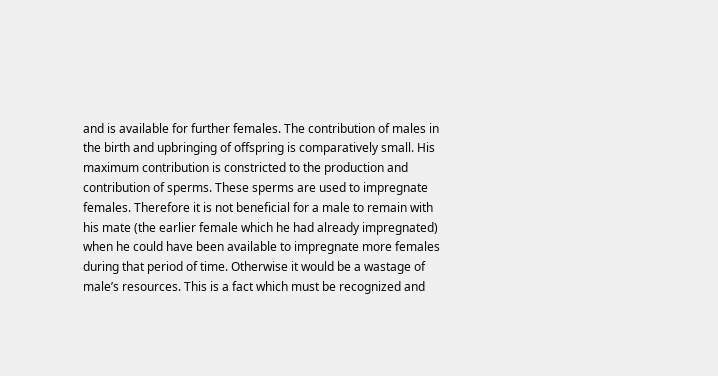and is available for further females. The contribution of males in the birth and upbringing of offspring is comparatively small. His maximum contribution is constricted to the production and contribution of sperms. These sperms are used to impregnate females. Therefore it is not beneficial for a male to remain with his mate (the earlier female which he had already impregnated) when he could have been available to impregnate more females during that period of time. Otherwise it would be a wastage of male’s resources. This is a fact which must be recognized and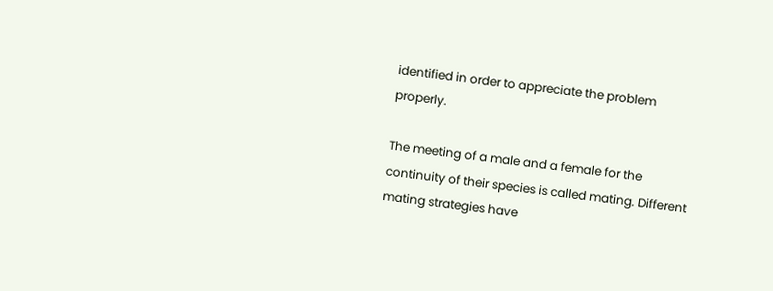identified in order to appreciate the problem properly.

The meeting of a male and a female for the continuity of their species is called mating. Different mating strategies have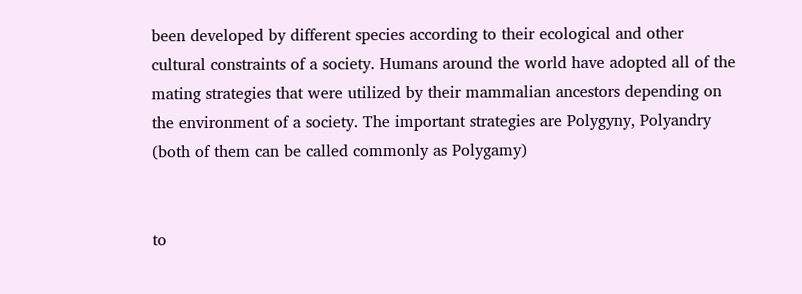been developed by different species according to their ecological and other cultural constraints of a society. Humans around the world have adopted all of the mating strategies that were utilized by their mammalian ancestors depending on the environment of a society. The important strategies are Polygyny, Polyandry (both of them can be called commonly as Polygamy)


to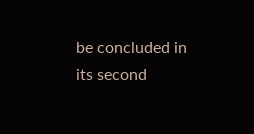be concluded in its second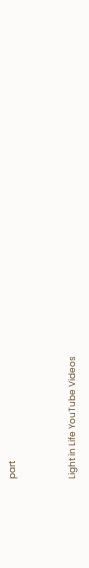part


Light in Life YouTube Videos